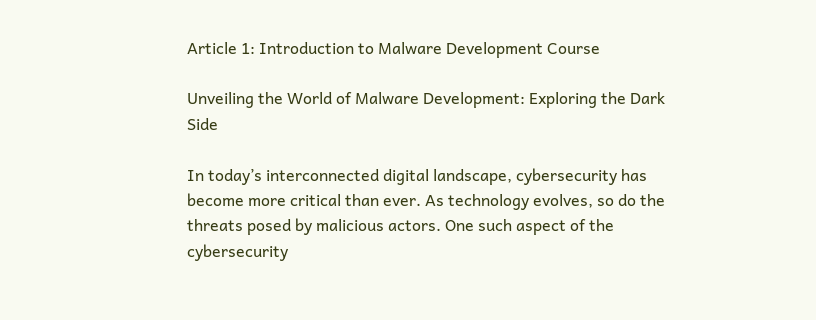Article 1: Introduction to Malware Development Course

Unveiling the World of Malware Development: Exploring the Dark Side

In today’s interconnected digital landscape, cybersecurity has become more critical than ever. As technology evolves, so do the threats posed by malicious actors. One such aspect of the cybersecurity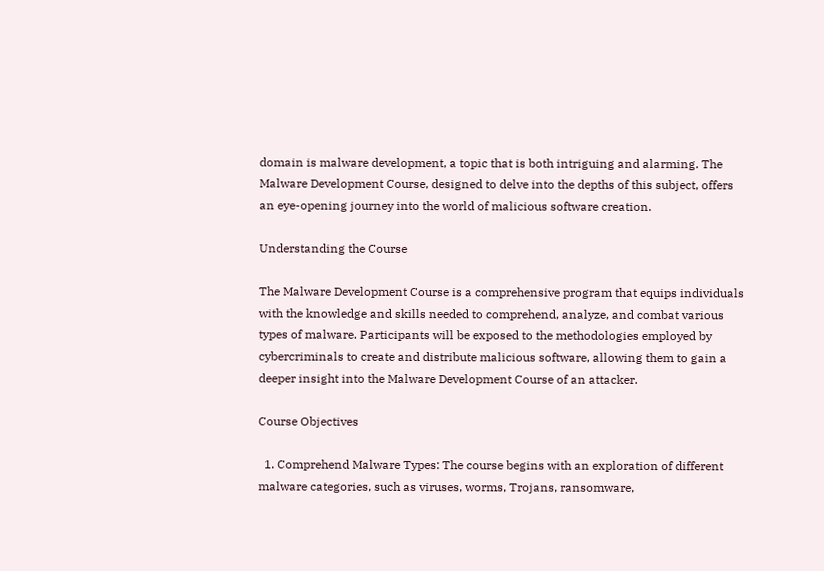domain is malware development, a topic that is both intriguing and alarming. The Malware Development Course, designed to delve into the depths of this subject, offers an eye-opening journey into the world of malicious software creation.

Understanding the Course

The Malware Development Course is a comprehensive program that equips individuals with the knowledge and skills needed to comprehend, analyze, and combat various types of malware. Participants will be exposed to the methodologies employed by cybercriminals to create and distribute malicious software, allowing them to gain a deeper insight into the Malware Development Course of an attacker.

Course Objectives

  1. Comprehend Malware Types: The course begins with an exploration of different malware categories, such as viruses, worms, Trojans, ransomware,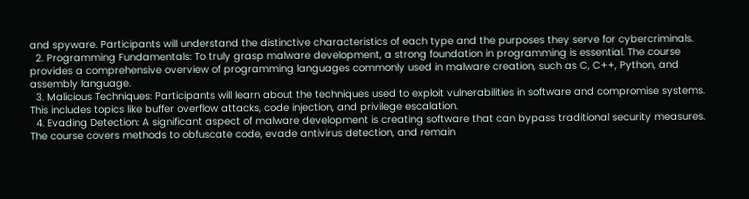and spyware. Participants will understand the distinctive characteristics of each type and the purposes they serve for cybercriminals.
  2. Programming Fundamentals: To truly grasp malware development, a strong foundation in programming is essential. The course provides a comprehensive overview of programming languages commonly used in malware creation, such as C, C++, Python, and assembly language.
  3. Malicious Techniques: Participants will learn about the techniques used to exploit vulnerabilities in software and compromise systems. This includes topics like buffer overflow attacks, code injection, and privilege escalation.
  4. Evading Detection: A significant aspect of malware development is creating software that can bypass traditional security measures. The course covers methods to obfuscate code, evade antivirus detection, and remain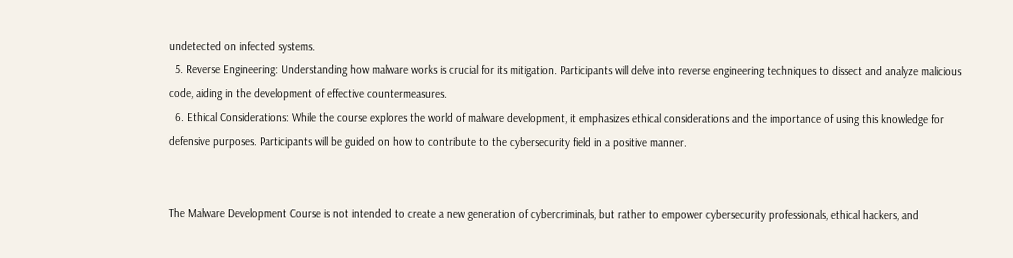undetected on infected systems.
  5. Reverse Engineering: Understanding how malware works is crucial for its mitigation. Participants will delve into reverse engineering techniques to dissect and analyze malicious code, aiding in the development of effective countermeasures.
  6. Ethical Considerations: While the course explores the world of malware development, it emphasizes ethical considerations and the importance of using this knowledge for defensive purposes. Participants will be guided on how to contribute to the cybersecurity field in a positive manner.


The Malware Development Course is not intended to create a new generation of cybercriminals, but rather to empower cybersecurity professionals, ethical hackers, and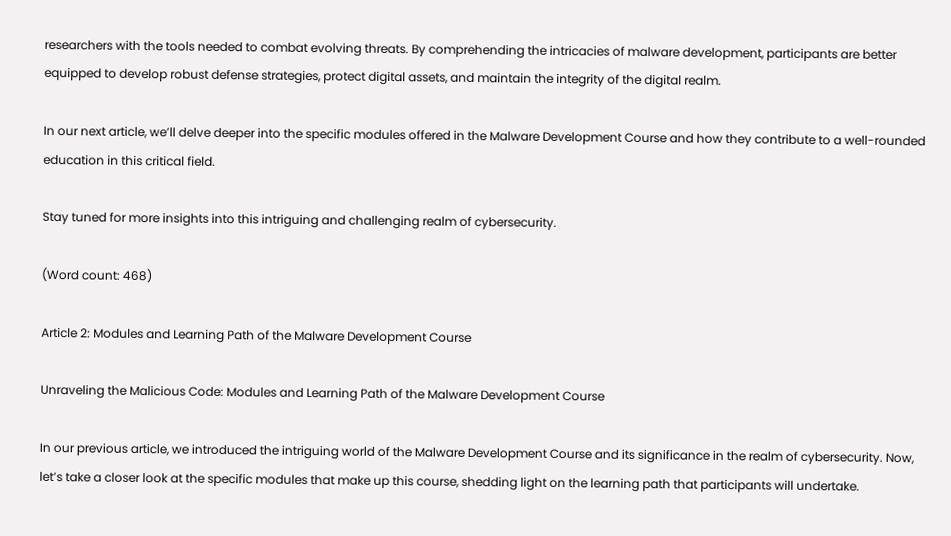researchers with the tools needed to combat evolving threats. By comprehending the intricacies of malware development, participants are better equipped to develop robust defense strategies, protect digital assets, and maintain the integrity of the digital realm.

In our next article, we’ll delve deeper into the specific modules offered in the Malware Development Course and how they contribute to a well-rounded education in this critical field.

Stay tuned for more insights into this intriguing and challenging realm of cybersecurity.

(Word count: 468)

Article 2: Modules and Learning Path of the Malware Development Course

Unraveling the Malicious Code: Modules and Learning Path of the Malware Development Course

In our previous article, we introduced the intriguing world of the Malware Development Course and its significance in the realm of cybersecurity. Now, let’s take a closer look at the specific modules that make up this course, shedding light on the learning path that participants will undertake.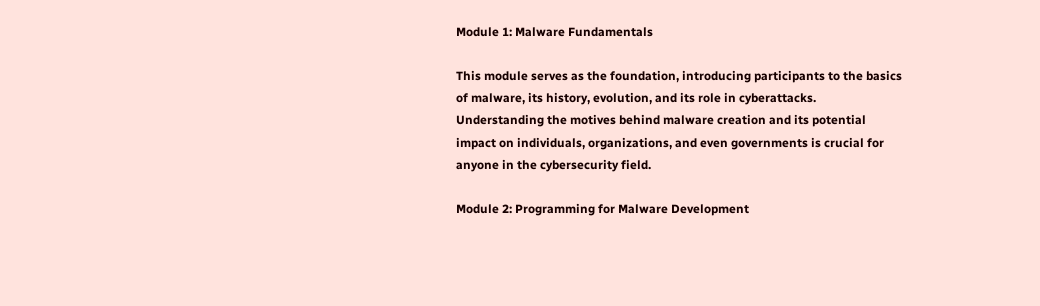Module 1: Malware Fundamentals

This module serves as the foundation, introducing participants to the basics of malware, its history, evolution, and its role in cyberattacks. Understanding the motives behind malware creation and its potential impact on individuals, organizations, and even governments is crucial for anyone in the cybersecurity field.

Module 2: Programming for Malware Development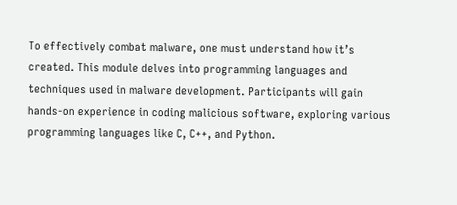To effectively combat malware, one must understand how it’s created. This module delves into programming languages and techniques used in malware development. Participants will gain hands-on experience in coding malicious software, exploring various programming languages like C, C++, and Python.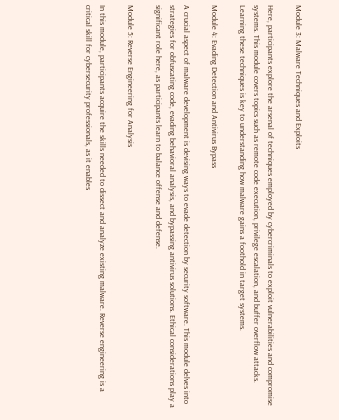Module 3: Malware Techniques and Exploits

Here, participants explore the arsenal of techniques employed by cybercriminals to exploit vulnerabilities and compromise systems. This module covers topics such as remote code execution, privilege escalation, and buffer overflow attacks. Learning these techniques is key to understanding how malware gains a foothold in target systems.

Module 4: Evading Detection and Antivirus Bypass

A crucial aspect of malware development is devising ways to evade detection by security software. This module delves into strategies for obfuscating code, evading behavioral analysis, and bypassing antivirus solutions. Ethical considerations play a significant role here, as participants learn to balance offense and defense.

Module 5: Reverse Engineering for Analysis

In this module, participants acquire the skills needed to dissect and analyze existing malware. Reverse engineering is a critical skill for cybersecurity professionals, as it enables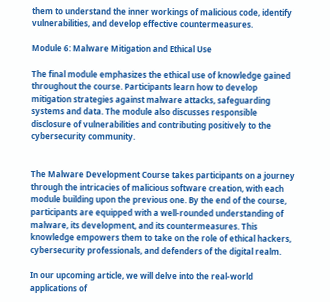them to understand the inner workings of malicious code, identify vulnerabilities, and develop effective countermeasures.

Module 6: Malware Mitigation and Ethical Use

The final module emphasizes the ethical use of knowledge gained throughout the course. Participants learn how to develop mitigation strategies against malware attacks, safeguarding systems and data. The module also discusses responsible disclosure of vulnerabilities and contributing positively to the cybersecurity community.


The Malware Development Course takes participants on a journey through the intricacies of malicious software creation, with each module building upon the previous one. By the end of the course, participants are equipped with a well-rounded understanding of malware, its development, and its countermeasures. This knowledge empowers them to take on the role of ethical hackers, cybersecurity professionals, and defenders of the digital realm.

In our upcoming article, we will delve into the real-world applications of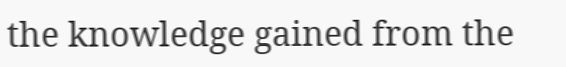the knowledge gained from the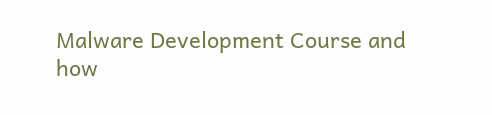Malware Development Course and how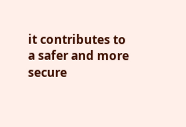it contributes to a safer and more secure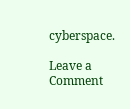cyberspace.

Leave a Comment